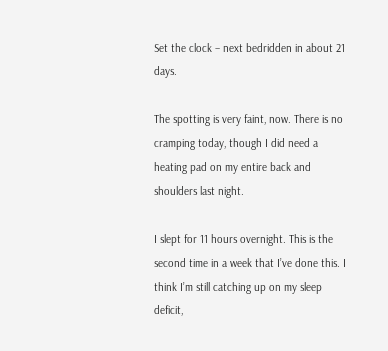Set the clock – next bedridden in about 21 days.

The spotting is very faint, now. There is no cramping today, though I did need a heating pad on my entire back and shoulders last night.

I slept for 11 hours overnight. This is the second time in a week that I’ve done this. I think I’m still catching up on my sleep deficit,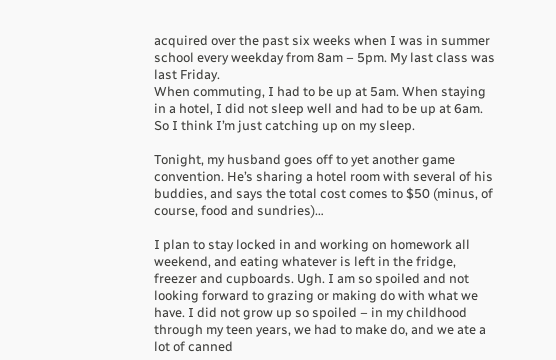acquired over the past six weeks when I was in summer school every weekday from 8am – 5pm. My last class was last Friday.
When commuting, I had to be up at 5am. When staying in a hotel, I did not sleep well and had to be up at 6am. So I think I’m just catching up on my sleep.

Tonight, my husband goes off to yet another game convention. He’s sharing a hotel room with several of his buddies, and says the total cost comes to $50 (minus, of course, food and sundries)…

I plan to stay locked in and working on homework all weekend, and eating whatever is left in the fridge, freezer and cupboards. Ugh. I am so spoiled and not looking forward to grazing or making do with what we have. I did not grow up so spoiled – in my childhood through my teen years, we had to make do, and we ate a lot of canned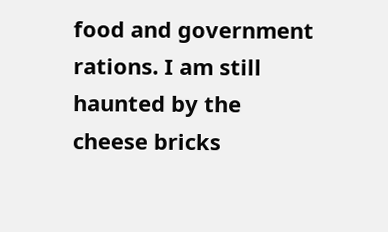food and government rations. I am still haunted by the cheese bricks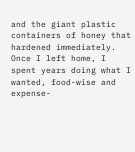and the giant plastic containers of honey that hardened immediately.
Once I left home, I spent years doing what I wanted, food-wise and expense-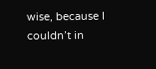wise, because I couldn’t in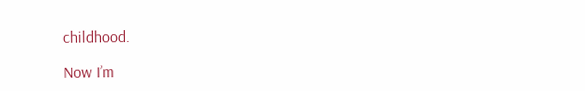childhood.

Now I’m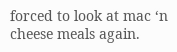forced to look at mac ‘n cheese meals again.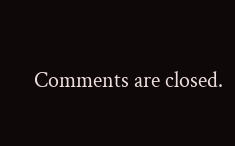Comments are closed.